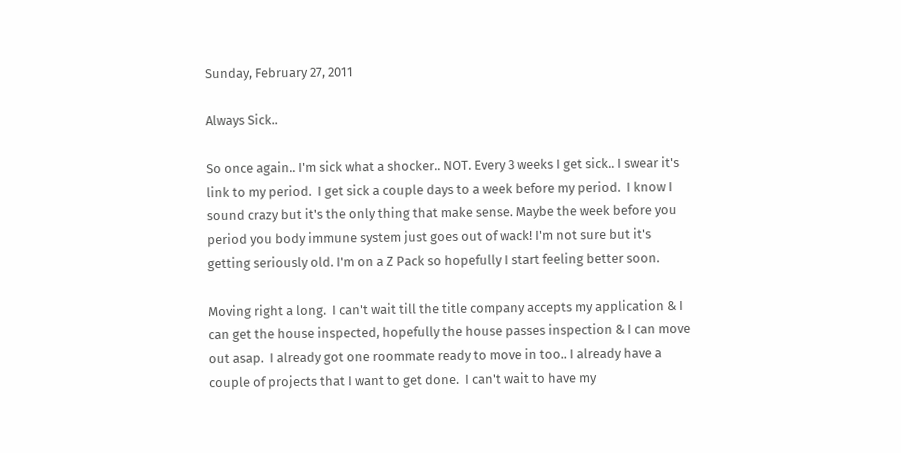Sunday, February 27, 2011

Always Sick..

So once again.. I'm sick what a shocker.. NOT. Every 3 weeks I get sick.. I swear it's link to my period.  I get sick a couple days to a week before my period.  I know I sound crazy but it's the only thing that make sense. Maybe the week before you period you body immune system just goes out of wack! I'm not sure but it's getting seriously old. I'm on a Z Pack so hopefully I start feeling better soon.

Moving right a long.  I can't wait till the title company accepts my application & I can get the house inspected, hopefully the house passes inspection & I can move out asap.  I already got one roommate ready to move in too.. I already have a couple of projects that I want to get done.  I can't wait to have my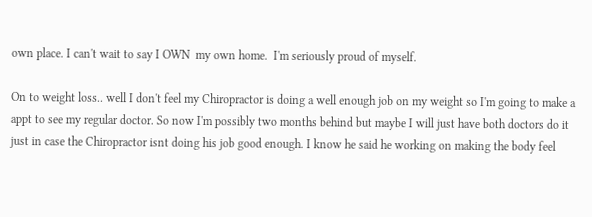own place. I can't wait to say I OWN  my own home.  I'm seriously proud of myself.

On to weight loss.. well I don't feel my Chiropractor is doing a well enough job on my weight so I'm going to make a appt to see my regular doctor. So now I'm possibly two months behind but maybe I will just have both doctors do it just in case the Chiropractor isnt doing his job good enough. I know he said he working on making the body feel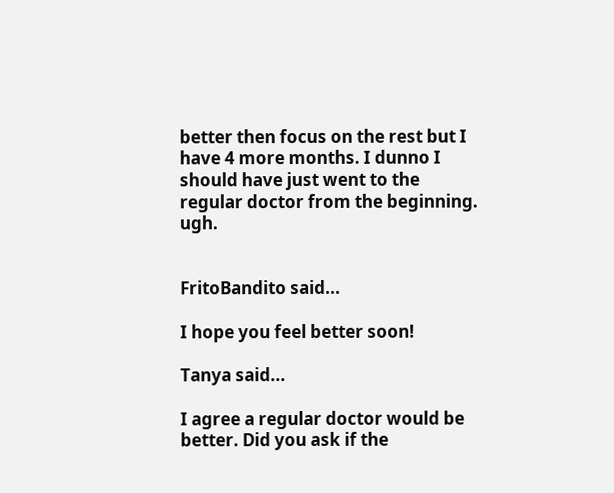better then focus on the rest but I have 4 more months. I dunno I should have just went to the regular doctor from the beginning. ugh.


FritoBandito said...

I hope you feel better soon!

Tanya said...

I agree a regular doctor would be better. Did you ask if the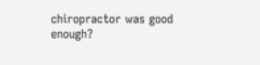chiropractor was good enough?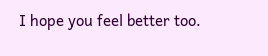I hope you feel better too.